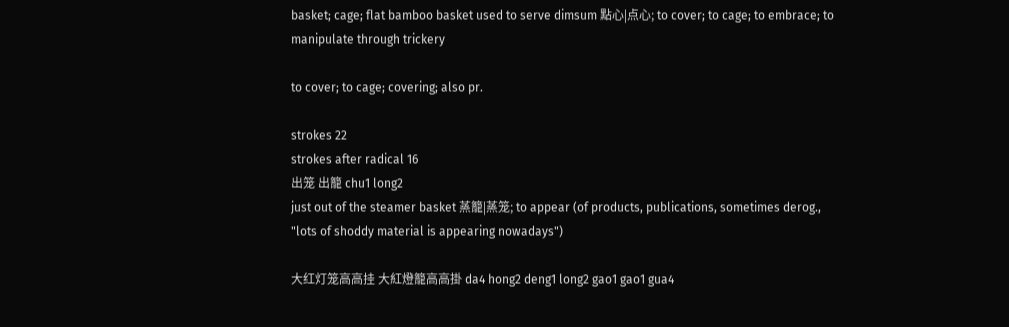basket; cage; flat bamboo basket used to serve dimsum 點心|点心; to cover; to cage; to embrace; to manipulate through trickery

to cover; to cage; covering; also pr.

strokes 22
strokes after radical 16
出笼 出籠 chu1 long2
just out of the steamer basket 蒸籠|蒸笼; to appear (of products, publications, sometimes derog., "lots of shoddy material is appearing nowadays")

大红灯笼高高挂 大紅燈籠高高掛 da4 hong2 deng1 long2 gao1 gao1 gua4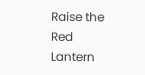Raise the Red Lantern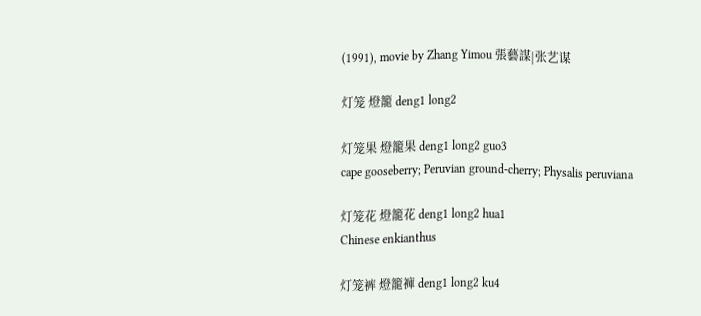(1991), movie by Zhang Yimou 張藝謀|张艺谋

灯笼 燈籠 deng1 long2

灯笼果 燈籠果 deng1 long2 guo3
cape gooseberry; Peruvian ground-cherry; Physalis peruviana

灯笼花 燈籠花 deng1 long2 hua1
Chinese enkianthus

灯笼裤 燈籠褲 deng1 long2 ku4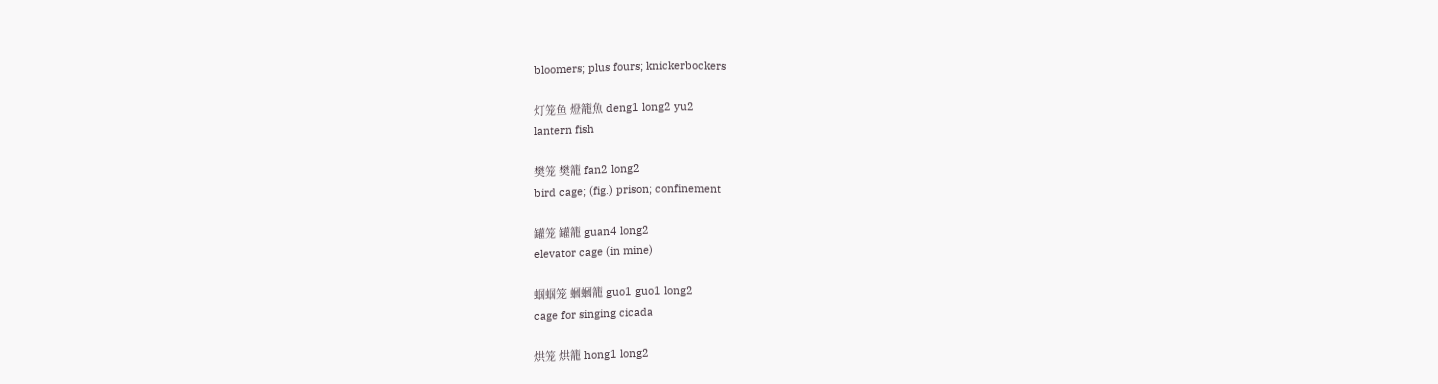bloomers; plus fours; knickerbockers

灯笼鱼 燈籠魚 deng1 long2 yu2
lantern fish

樊笼 樊籠 fan2 long2
bird cage; (fig.) prison; confinement

罐笼 罐籠 guan4 long2
elevator cage (in mine)

蝈蝈笼 蟈蟈籠 guo1 guo1 long2
cage for singing cicada

烘笼 烘籠 hong1 long2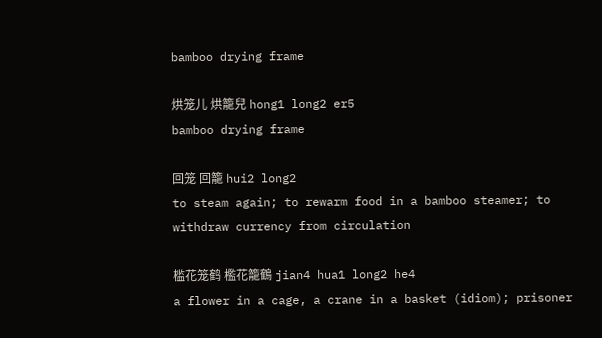bamboo drying frame

烘笼儿 烘籠兒 hong1 long2 er5
bamboo drying frame

回笼 回籠 hui2 long2
to steam again; to rewarm food in a bamboo steamer; to withdraw currency from circulation

槛花笼鹤 檻花籠鶴 jian4 hua1 long2 he4
a flower in a cage, a crane in a basket (idiom); prisoner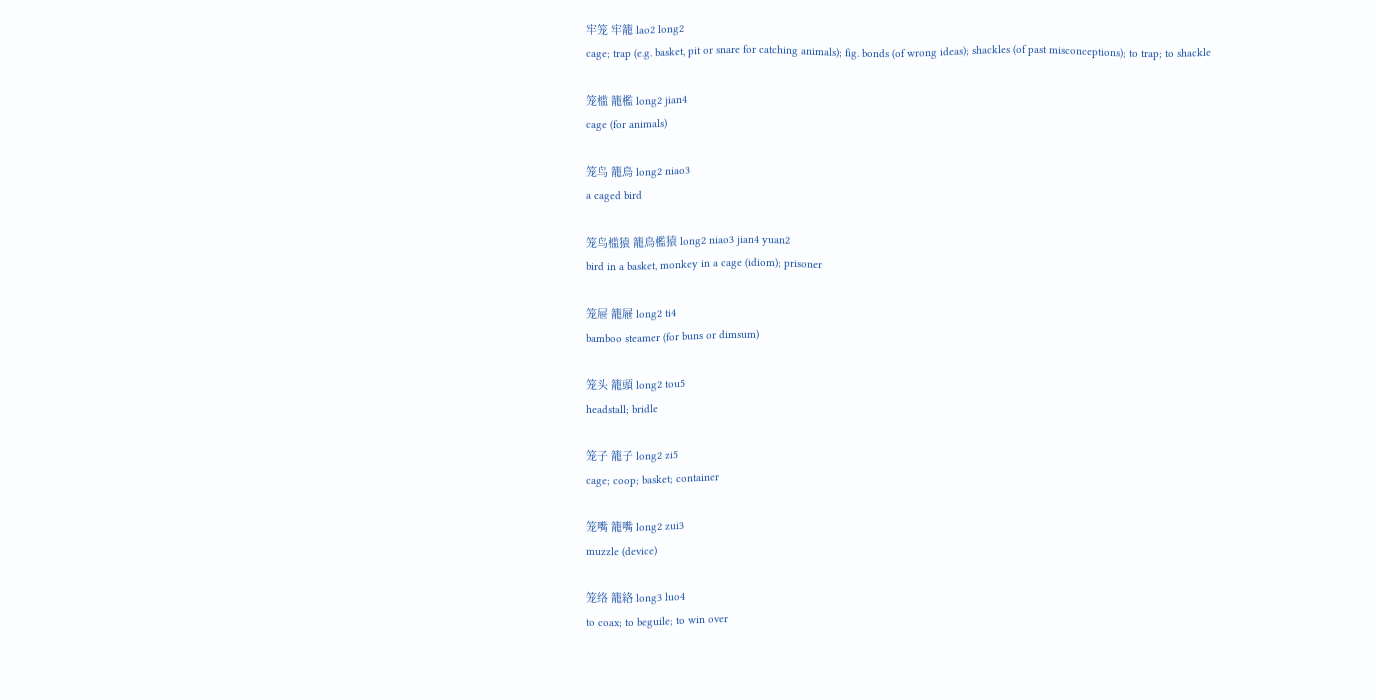牢笼 牢籠 lao2 long2
cage; trap (e.g. basket, pit or snare for catching animals); fig. bonds (of wrong ideas); shackles (of past misconceptions); to trap; to shackle

笼槛 籠檻 long2 jian4
cage (for animals)

笼鸟 籠鳥 long2 niao3
a caged bird

笼鸟槛猿 籠鳥檻猿 long2 niao3 jian4 yuan2
bird in a basket, monkey in a cage (idiom); prisoner

笼屉 籠屜 long2 ti4
bamboo steamer (for buns or dimsum)

笼头 籠頭 long2 tou5
headstall; bridle

笼子 籠子 long2 zi5
cage; coop; basket; container

笼嘴 籠嘴 long2 zui3
muzzle (device)

笼络 籠絡 long3 luo4
to coax; to beguile; to win over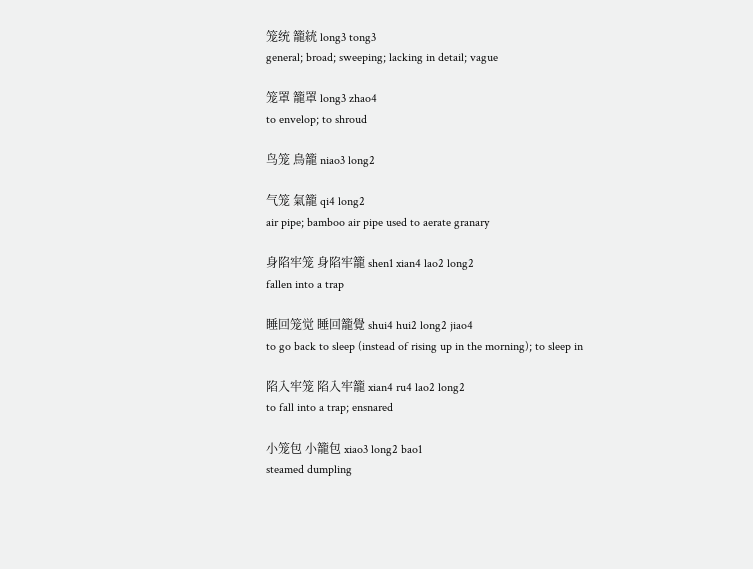笼统 籠統 long3 tong3
general; broad; sweeping; lacking in detail; vague

笼罩 籠罩 long3 zhao4
to envelop; to shroud

鸟笼 鳥籠 niao3 long2

气笼 氣籠 qi4 long2
air pipe; bamboo air pipe used to aerate granary

身陷牢笼 身陷牢籠 shen1 xian4 lao2 long2
fallen into a trap

睡回笼觉 睡回籠覺 shui4 hui2 long2 jiao4
to go back to sleep (instead of rising up in the morning); to sleep in

陷入牢笼 陷入牢籠 xian4 ru4 lao2 long2
to fall into a trap; ensnared

小笼包 小籠包 xiao3 long2 bao1
steamed dumpling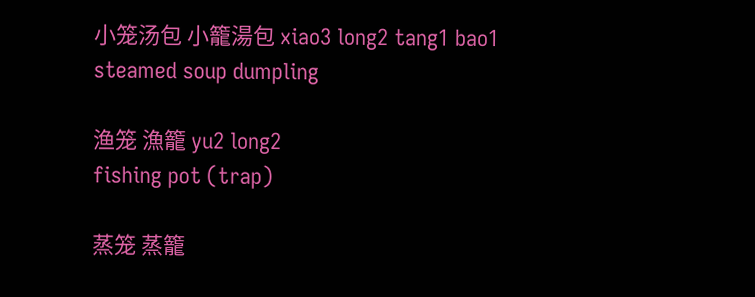小笼汤包 小籠湯包 xiao3 long2 tang1 bao1
steamed soup dumpling

渔笼 漁籠 yu2 long2
fishing pot (trap)

蒸笼 蒸籠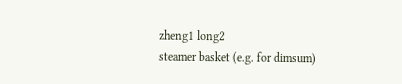zheng1 long2
steamer basket (e.g. for dimsum)